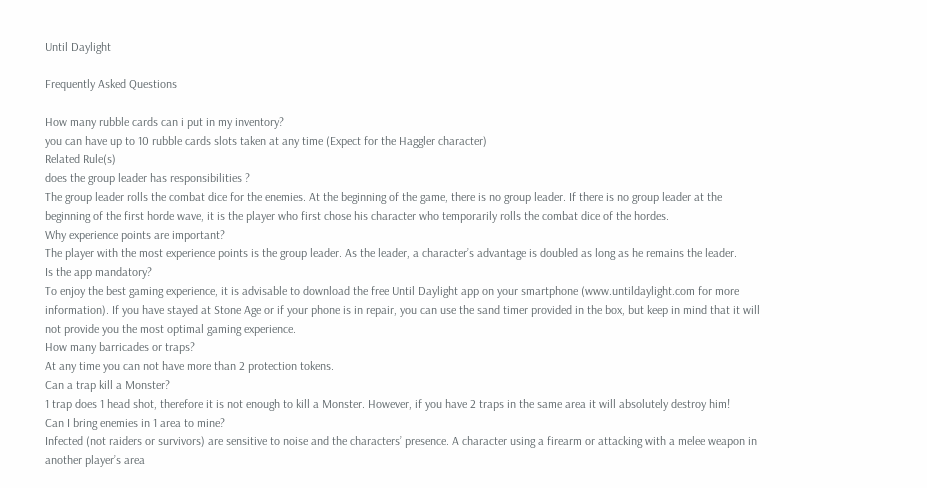Until Daylight

Frequently Asked Questions

How many rubble cards can i put in my inventory?
you can have up to 10 rubble cards slots taken at any time (Expect for the Haggler character)
Related Rule(s)
does the group leader has responsibilities ?
The group leader rolls the combat dice for the enemies. At the beginning of the game, there is no group leader. If there is no group leader at the beginning of the first horde wave, it is the player who first chose his character who temporarily rolls the combat dice of the hordes.
Why experience points are important?
The player with the most experience points is the group leader. As the leader, a character’s advantage is doubled as long as he remains the leader.
Is the app mandatory?
To enjoy the best gaming experience, it is advisable to download the free Until Daylight app on your smartphone (www.untildaylight.com for more information). If you have stayed at Stone Age or if your phone is in repair, you can use the sand timer provided in the box, but keep in mind that it will not provide you the most optimal gaming experience.
How many barricades or traps?
At any time you can not have more than 2 protection tokens.
Can a trap kill a Monster?
1 trap does 1 head shot, therefore it is not enough to kill a Monster. However, if you have 2 traps in the same area it will absolutely destroy him!
Can I bring enemies in 1 area to mine?
Infected (not raiders or survivors) are sensitive to noise and the characters’ presence. A character using a firearm or attacking with a melee weapon in another player’s area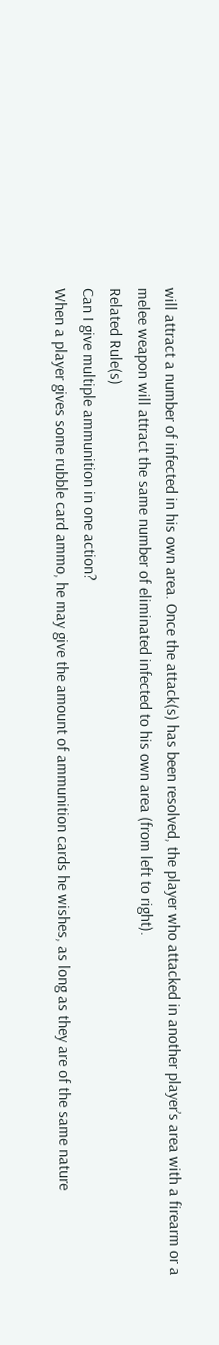will attract a number of infected in his own area. Once the attack(s) has been resolved, the player who attacked in another player’s area with a firearm or a melee weapon will attract the same number of eliminated infected to his own area (from left to right).
Related Rule(s)
Can I give multiple ammunition in one action?
When a player gives some rubble card ammo, he may give the amount of ammunition cards he wishes, as long as they are of the same nature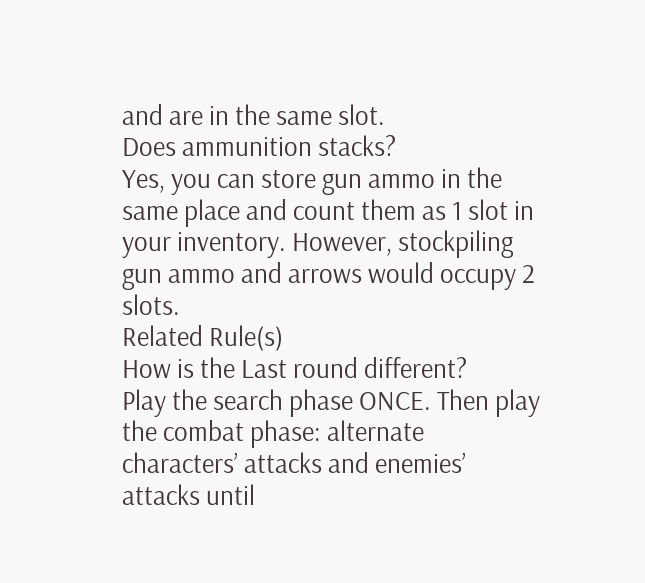and are in the same slot.
Does ammunition stacks?
Yes, you can store gun ammo in the same place and count them as 1 slot in your inventory. However, stockpiling gun ammo and arrows would occupy 2 slots.
Related Rule(s)
How is the Last round different?
Play the search phase ONCE. Then play the combat phase: alternate characters’ attacks and enemies’ attacks until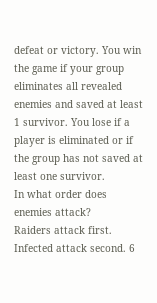defeat or victory. You win the game if your group eliminates all revealed enemies and saved at least 1 survivor. You lose if a player is eliminated or if the group has not saved at least one survivor.
In what order does enemies attack?
Raiders attack first. Infected attack second. 6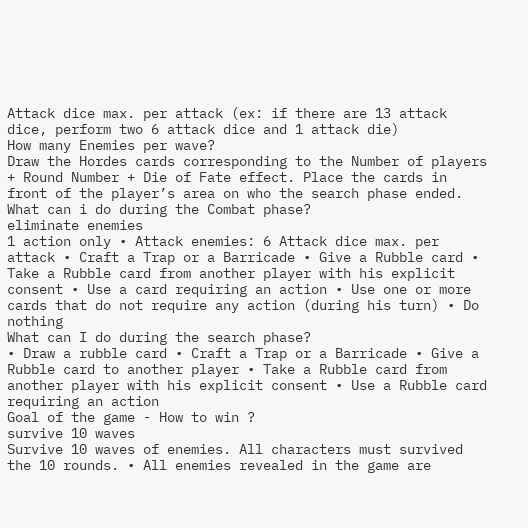Attack dice max. per attack (ex: if there are 13 attack dice, perform two 6 attack dice and 1 attack die)
How many Enemies per wave?
Draw the Hordes cards corresponding to the Number of players + Round Number + Die of Fate effect. Place the cards in front of the player’s area on who the search phase ended.
What can i do during the Combat phase?
eliminate enemies
1 action only • Attack enemies: 6 Attack dice max. per attack • Craft a Trap or a Barricade • Give a Rubble card • Take a Rubble card from another player with his explicit consent • Use a card requiring an action • Use one or more cards that do not require any action (during his turn) • Do nothing
What can I do during the search phase?
• Draw a rubble card • Craft a Trap or a Barricade • Give a Rubble card to another player • Take a Rubble card from another player with his explicit consent • Use a Rubble card requiring an action
Goal of the game - How to win ?
survive 10 waves
Survive 10 waves of enemies. All characters must survived the 10 rounds. • All enemies revealed in the game are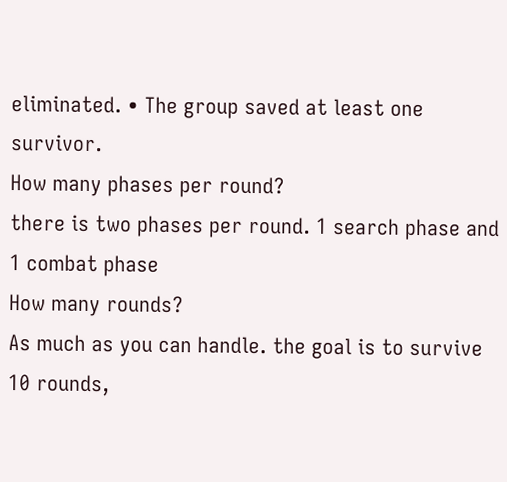eliminated. • The group saved at least one survivor.
How many phases per round?
there is two phases per round. 1 search phase and 1 combat phase
How many rounds?
As much as you can handle. the goal is to survive 10 rounds,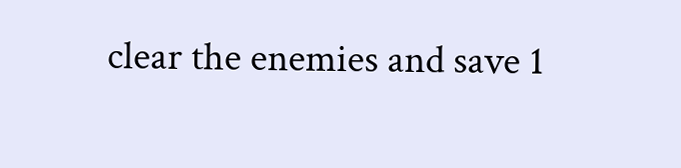clear the enemies and save 1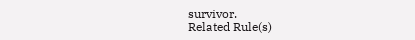survivor.
Related Rule(s)